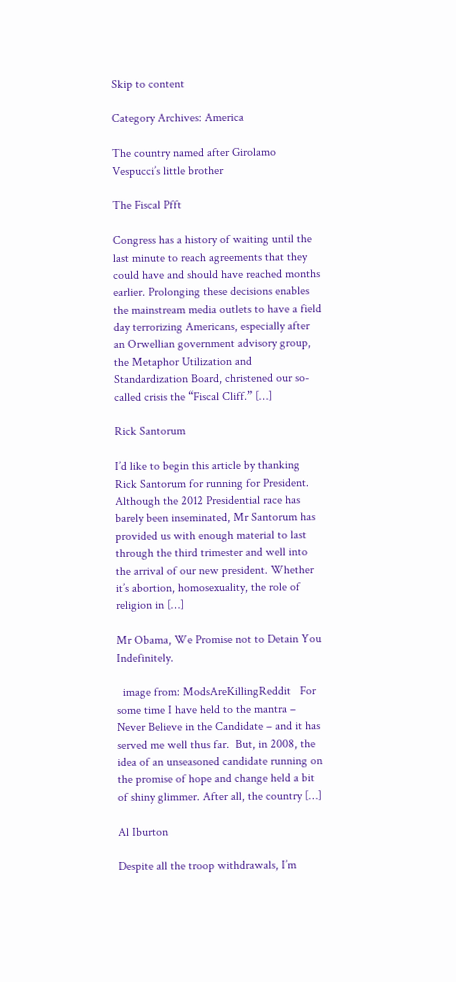Skip to content

Category Archives: America

The country named after Girolamo Vespucci’s little brother

The Fiscal Pfft

Congress has a history of waiting until the last minute to reach agreements that they could have and should have reached months earlier. Prolonging these decisions enables the mainstream media outlets to have a field day terrorizing Americans, especially after an Orwellian government advisory group, the Metaphor Utilization and Standardization Board, christened our so-called crisis the “Fiscal Cliff.” […]

Rick Santorum

I’d like to begin this article by thanking Rick Santorum for running for President. Although the 2012 Presidential race has barely been inseminated, Mr Santorum has provided us with enough material to last through the third trimester and well into the arrival of our new president. Whether it’s abortion, homosexuality, the role of religion in […]

Mr Obama, We Promise not to Detain You Indefinitely.

  image from: ModsAreKillingReddit   For some time I have held to the mantra – Never Believe in the Candidate – and it has served me well thus far.  But, in 2008, the idea of an unseasoned candidate running on the promise of hope and change held a bit of shiny glimmer. After all, the country […]

Al Iburton

Despite all the troop withdrawals, I’m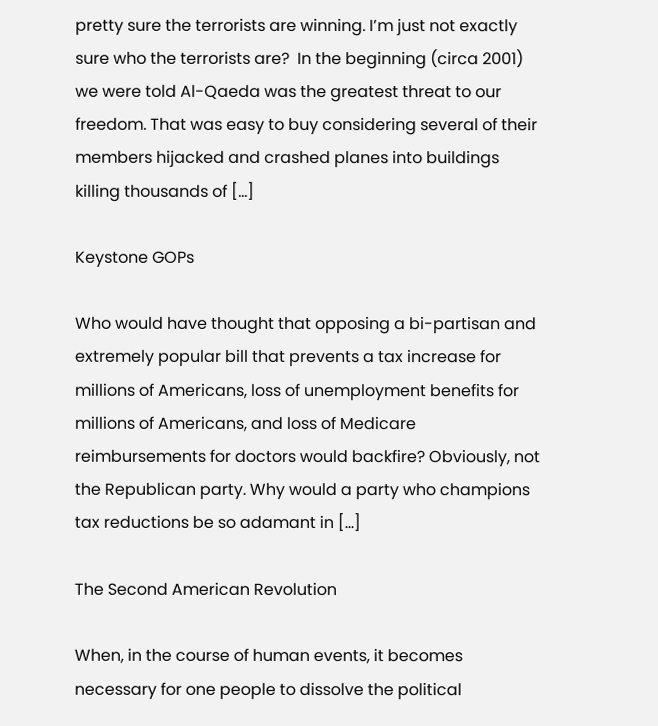pretty sure the terrorists are winning. I’m just not exactly sure who the terrorists are?  In the beginning (circa 2001) we were told Al-Qaeda was the greatest threat to our freedom. That was easy to buy considering several of their members hijacked and crashed planes into buildings killing thousands of […]

Keystone GOPs

Who would have thought that opposing a bi-partisan and extremely popular bill that prevents a tax increase for millions of Americans, loss of unemployment benefits for millions of Americans, and loss of Medicare reimbursements for doctors would backfire? Obviously, not the Republican party. Why would a party who champions tax reductions be so adamant in […]

The Second American Revolution

When, in the course of human events, it becomes necessary for one people to dissolve the political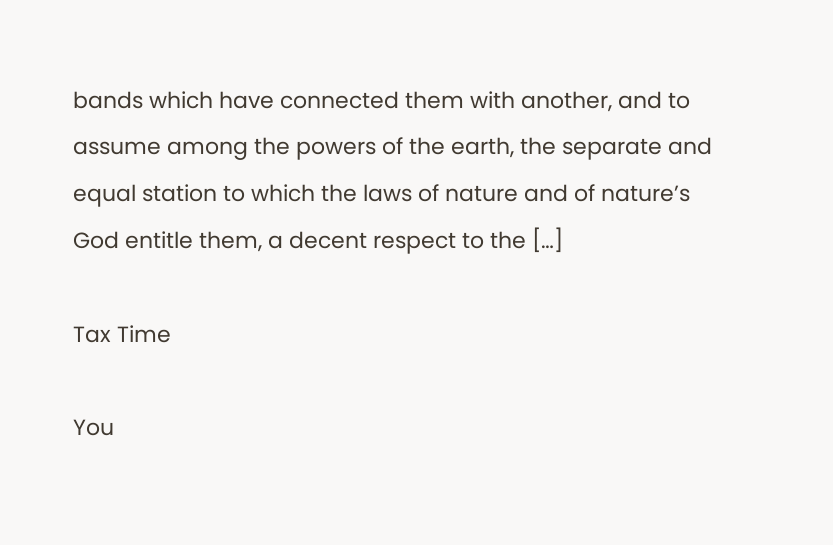bands which have connected them with another, and to assume among the powers of the earth, the separate and equal station to which the laws of nature and of nature’s God entitle them, a decent respect to the […]

Tax Time

You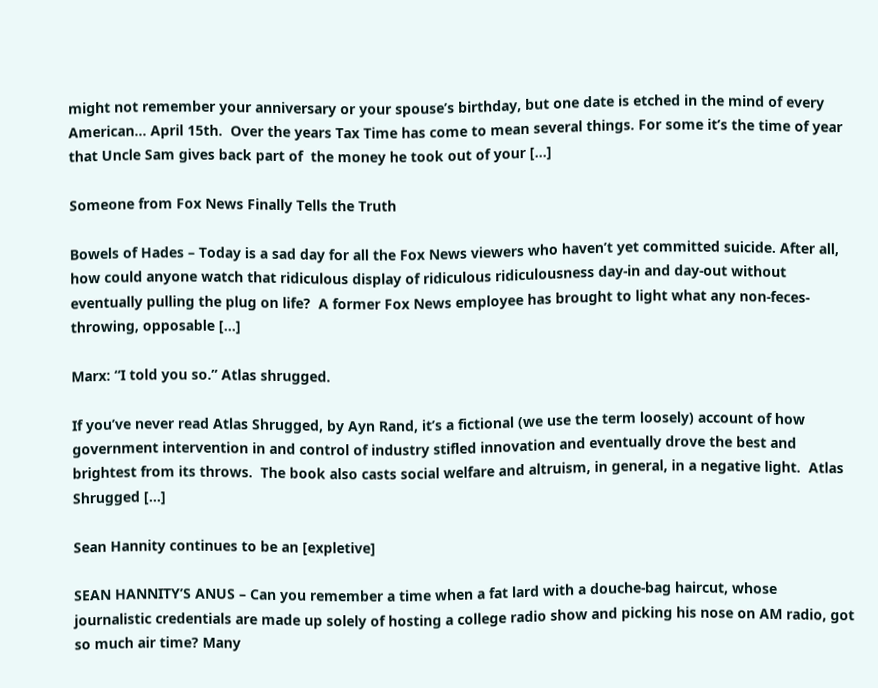might not remember your anniversary or your spouse’s birthday, but one date is etched in the mind of every American… April 15th.  Over the years Tax Time has come to mean several things. For some it’s the time of year that Uncle Sam gives back part of  the money he took out of your […]

Someone from Fox News Finally Tells the Truth

Bowels of Hades – Today is a sad day for all the Fox News viewers who haven’t yet committed suicide. After all, how could anyone watch that ridiculous display of ridiculous ridiculousness day-in and day-out without eventually pulling the plug on life?  A former Fox News employee has brought to light what any non-feces-throwing, opposable […]

Marx: “I told you so.” Atlas shrugged.

If you’ve never read Atlas Shrugged, by Ayn Rand, it’s a fictional (we use the term loosely) account of how government intervention in and control of industry stifled innovation and eventually drove the best and brightest from its throws.  The book also casts social welfare and altruism, in general, in a negative light.  Atlas Shrugged […]

Sean Hannity continues to be an [expletive]

SEAN HANNITY’S ANUS – Can you remember a time when a fat lard with a douche-bag haircut, whose journalistic credentials are made up solely of hosting a college radio show and picking his nose on AM radio, got so much air time? Many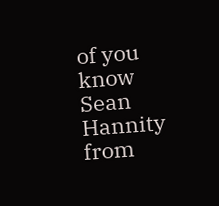of you know Sean Hannity from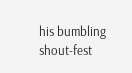his bumbling shout-fest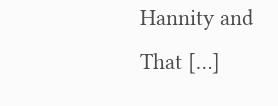Hannity and That […]